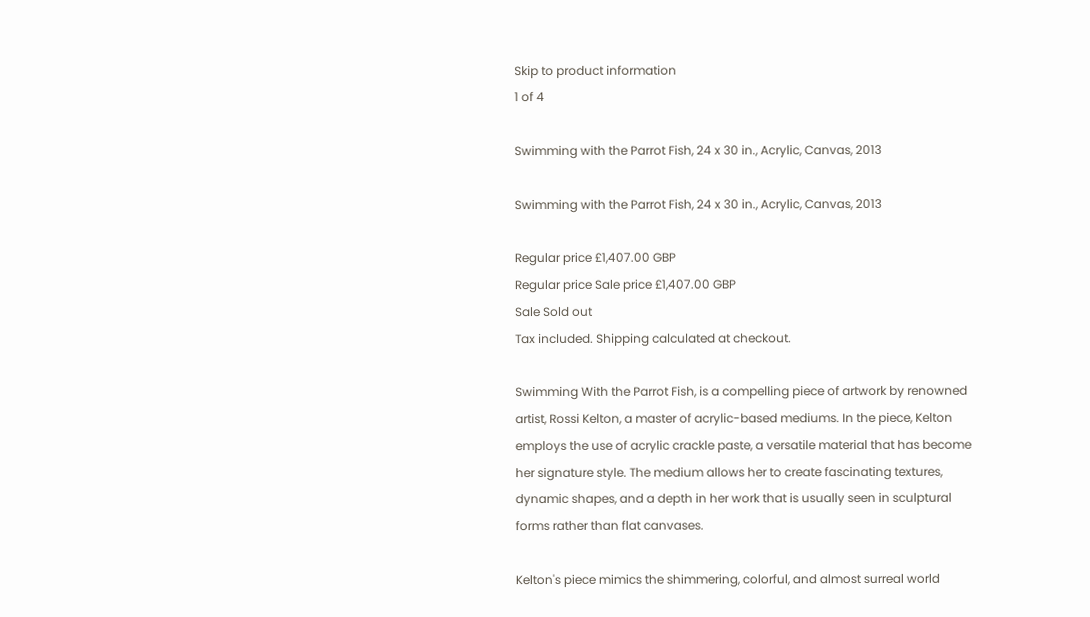Skip to product information
1 of 4

Swimming with the Parrot Fish, 24 x 30 in., Acrylic, Canvas, 2013

Swimming with the Parrot Fish, 24 x 30 in., Acrylic, Canvas, 2013

Regular price £1,407.00 GBP
Regular price Sale price £1,407.00 GBP
Sale Sold out
Tax included. Shipping calculated at checkout.

Swimming With the Parrot Fish, is a compelling piece of artwork by renowned artist, Rossi Kelton, a master of acrylic-based mediums. In the piece, Kelton employs the use of acrylic crackle paste, a versatile material that has become her signature style. The medium allows her to create fascinating textures, dynamic shapes, and a depth in her work that is usually seen in sculptural forms rather than flat canvases.

Kelton's piece mimics the shimmering, colorful, and almost surreal world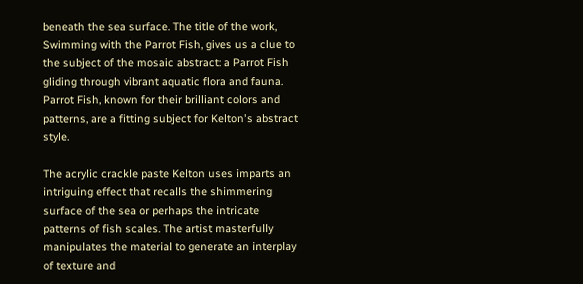beneath the sea surface. The title of the work, Swimming with the Parrot Fish, gives us a clue to the subject of the mosaic abstract: a Parrot Fish gliding through vibrant aquatic flora and fauna. Parrot Fish, known for their brilliant colors and patterns, are a fitting subject for Kelton's abstract style.

The acrylic crackle paste Kelton uses imparts an intriguing effect that recalls the shimmering surface of the sea or perhaps the intricate patterns of fish scales. The artist masterfully manipulates the material to generate an interplay of texture and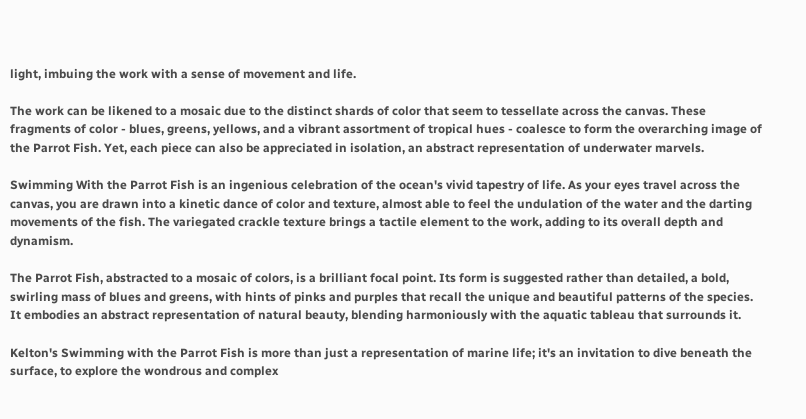light, imbuing the work with a sense of movement and life.

The work can be likened to a mosaic due to the distinct shards of color that seem to tessellate across the canvas. These fragments of color - blues, greens, yellows, and a vibrant assortment of tropical hues - coalesce to form the overarching image of the Parrot Fish. Yet, each piece can also be appreciated in isolation, an abstract representation of underwater marvels.

Swimming With the Parrot Fish is an ingenious celebration of the ocean's vivid tapestry of life. As your eyes travel across the canvas, you are drawn into a kinetic dance of color and texture, almost able to feel the undulation of the water and the darting movements of the fish. The variegated crackle texture brings a tactile element to the work, adding to its overall depth and dynamism.

The Parrot Fish, abstracted to a mosaic of colors, is a brilliant focal point. Its form is suggested rather than detailed, a bold, swirling mass of blues and greens, with hints of pinks and purples that recall the unique and beautiful patterns of the species. It embodies an abstract representation of natural beauty, blending harmoniously with the aquatic tableau that surrounds it.

Kelton's Swimming with the Parrot Fish is more than just a representation of marine life; it's an invitation to dive beneath the surface, to explore the wondrous and complex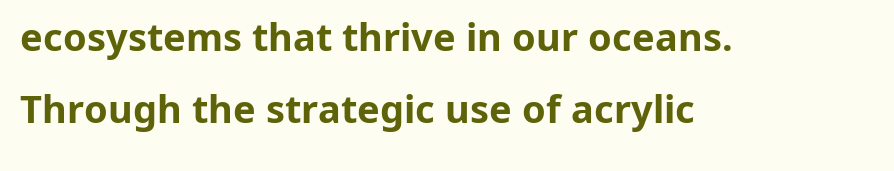ecosystems that thrive in our oceans. Through the strategic use of acrylic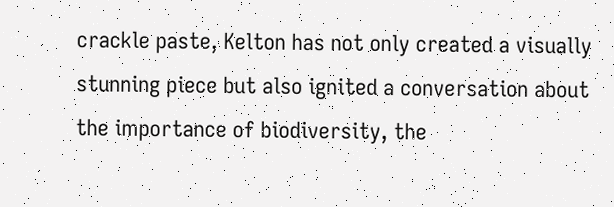crackle paste, Kelton has not only created a visually stunning piece but also ignited a conversation about the importance of biodiversity, the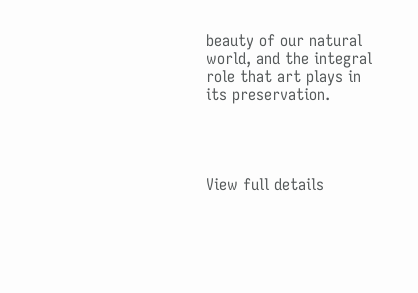beauty of our natural world, and the integral role that art plays in its preservation.




View full details